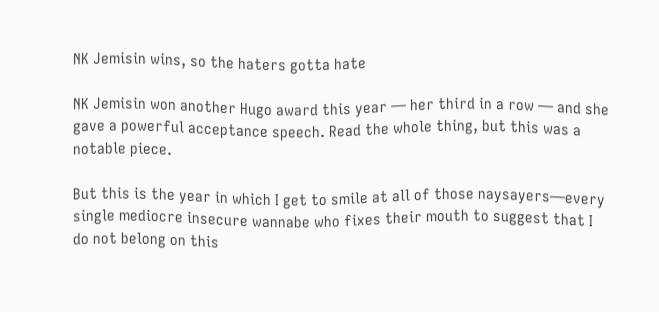NK Jemisin wins, so the haters gotta hate

NK Jemisin won another Hugo award this year — her third in a row — and she gave a powerful acceptance speech. Read the whole thing, but this was a notable piece.

But this is the year in which I get to smile at all of those naysayers—every single mediocre insecure wannabe who fixes their mouth to suggest that I do not belong on this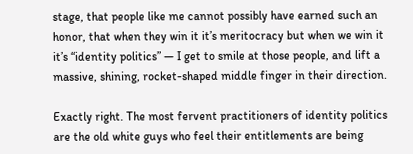stage, that people like me cannot possibly have earned such an honor, that when they win it it’s meritocracy but when we win it it’s “identity politics” — I get to smile at those people, and lift a massive, shining, rocket-shaped middle finger in their direction.

Exactly right. The most fervent practitioners of identity politics are the old white guys who feel their entitlements are being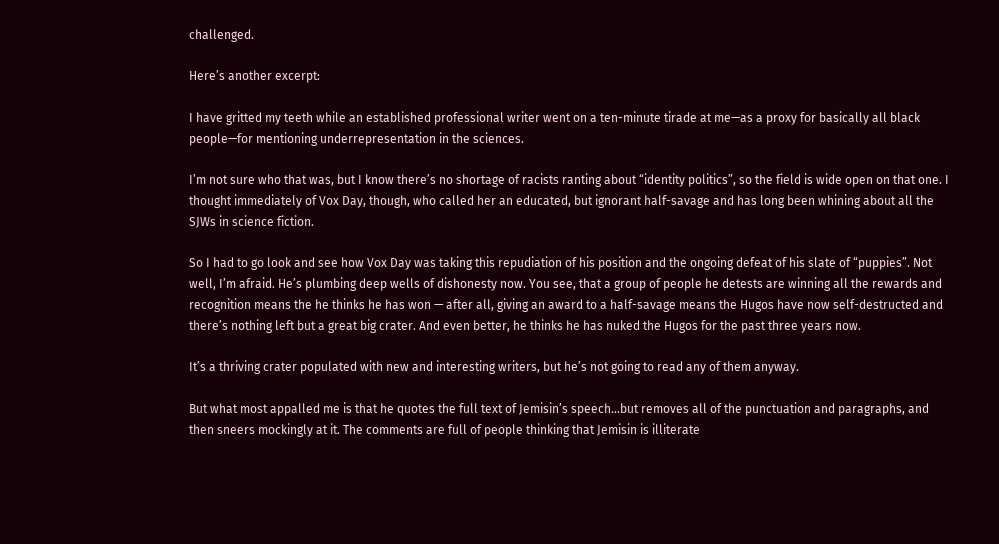challenged.

Here’s another excerpt:

I have gritted my teeth while an established professional writer went on a ten-minute tirade at me—as a proxy for basically all black people—for mentioning underrepresentation in the sciences.

I’m not sure who that was, but I know there’s no shortage of racists ranting about “identity politics”, so the field is wide open on that one. I thought immediately of Vox Day, though, who called her an educated, but ignorant half-savage and has long been whining about all the SJWs in science fiction.

So I had to go look and see how Vox Day was taking this repudiation of his position and the ongoing defeat of his slate of “puppies”. Not well, I’m afraid. He’s plumbing deep wells of dishonesty now. You see, that a group of people he detests are winning all the rewards and recognition means the he thinks he has won — after all, giving an award to a half-savage means the Hugos have now self-destructed and there’s nothing left but a great big crater. And even better, he thinks he has nuked the Hugos for the past three years now.

It’s a thriving crater populated with new and interesting writers, but he’s not going to read any of them anyway.

But what most appalled me is that he quotes the full text of Jemisin’s speech…but removes all of the punctuation and paragraphs, and then sneers mockingly at it. The comments are full of people thinking that Jemisin is illiterate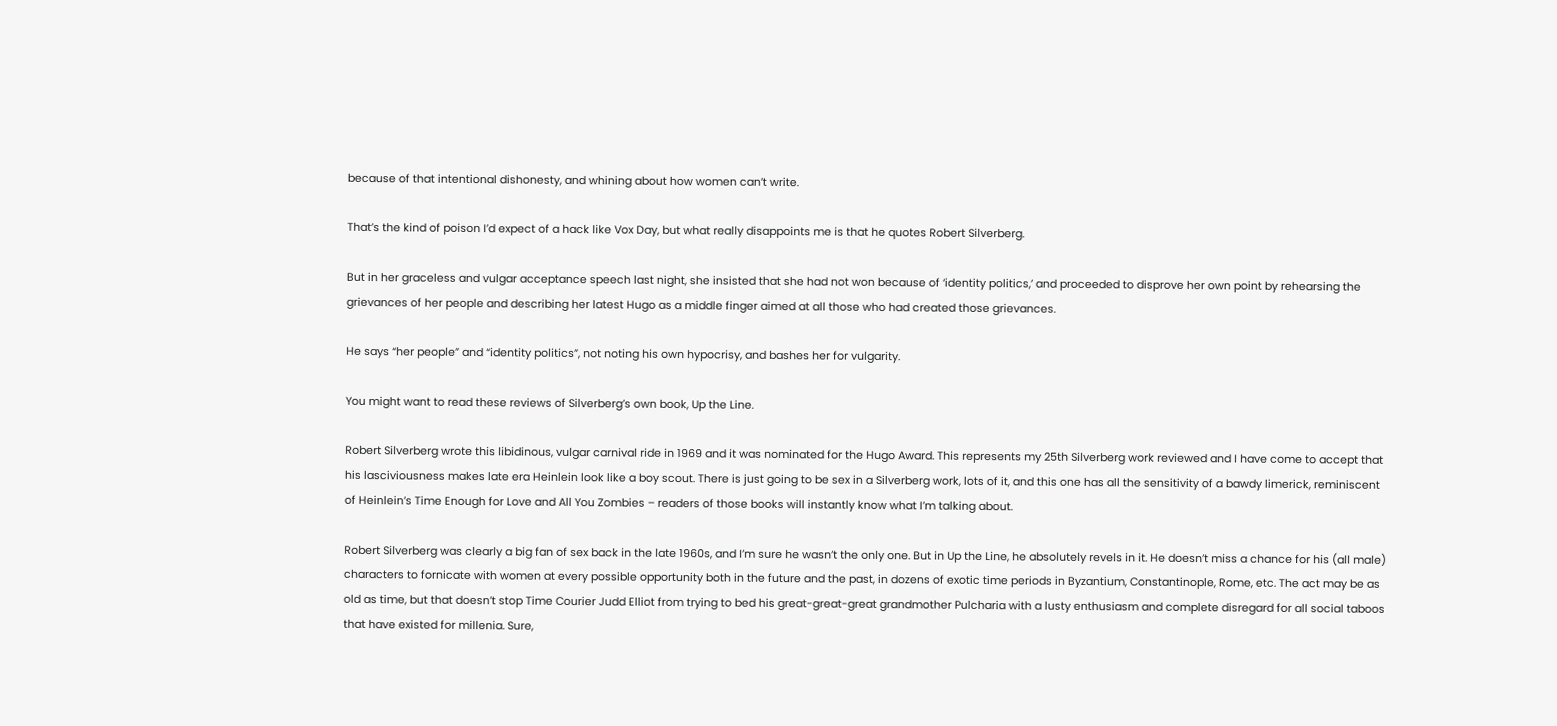because of that intentional dishonesty, and whining about how women can’t write.

That’s the kind of poison I’d expect of a hack like Vox Day, but what really disappoints me is that he quotes Robert Silverberg.

But in her graceless and vulgar acceptance speech last night, she insisted that she had not won because of ‘identity politics,’ and proceeded to disprove her own point by rehearsing the grievances of her people and describing her latest Hugo as a middle finger aimed at all those who had created those grievances.

He says “her people” and “identity politics”, not noting his own hypocrisy, and bashes her for vulgarity.

You might want to read these reviews of Silverberg’s own book, Up the Line.

Robert Silverberg wrote this libidinous, vulgar carnival ride in 1969 and it was nominated for the Hugo Award. This represents my 25th Silverberg work reviewed and I have come to accept that his lasciviousness makes late era Heinlein look like a boy scout. There is just going to be sex in a Silverberg work, lots of it, and this one has all the sensitivity of a bawdy limerick, reminiscent of Heinlein’s Time Enough for Love and All You Zombies – readers of those books will instantly know what I’m talking about.

Robert Silverberg was clearly a big fan of sex back in the late 1960s, and I’m sure he wasn’t the only one. But in Up the Line, he absolutely revels in it. He doesn’t miss a chance for his (all male) characters to fornicate with women at every possible opportunity both in the future and the past, in dozens of exotic time periods in Byzantium, Constantinople, Rome, etc. The act may be as old as time, but that doesn’t stop Time Courier Judd Elliot from trying to bed his great-great-great grandmother Pulcharia with a lusty enthusiasm and complete disregard for all social taboos that have existed for millenia. Sure,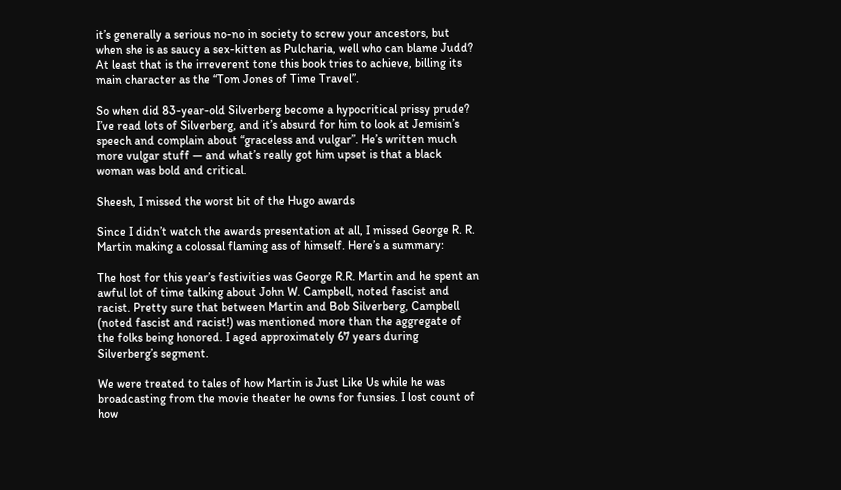it’s generally a serious no-no in society to screw your ancestors, but when she is as saucy a sex-kitten as Pulcharia, well who can blame Judd? At least that is the irreverent tone this book tries to achieve, billing its main character as the “Tom Jones of Time Travel”.

So when did 83-year-old Silverberg become a hypocritical prissy prude? I’ve read lots of Silverberg, and it’s absurd for him to look at Jemisin’s speech and complain about “graceless and vulgar”. He’s written much more vulgar stuff — and what’s really got him upset is that a black woman was bold and critical.

Sheesh, I missed the worst bit of the Hugo awards

Since I didn’t watch the awards presentation at all, I missed George R. R. Martin making a colossal flaming ass of himself. Here’s a summary:

The host for this year’s festivities was George R.R. Martin and he spent an awful lot of time talking about John W. Campbell, noted fascist and racist. Pretty sure that between Martin and Bob Silverberg, Campbell (noted fascist and racist!) was mentioned more than the aggregate of the folks being honored. I aged approximately 67 years during Silverberg’s segment.

We were treated to tales of how Martin is Just Like Us while he was broadcasting from the movie theater he owns for funsies. I lost count of how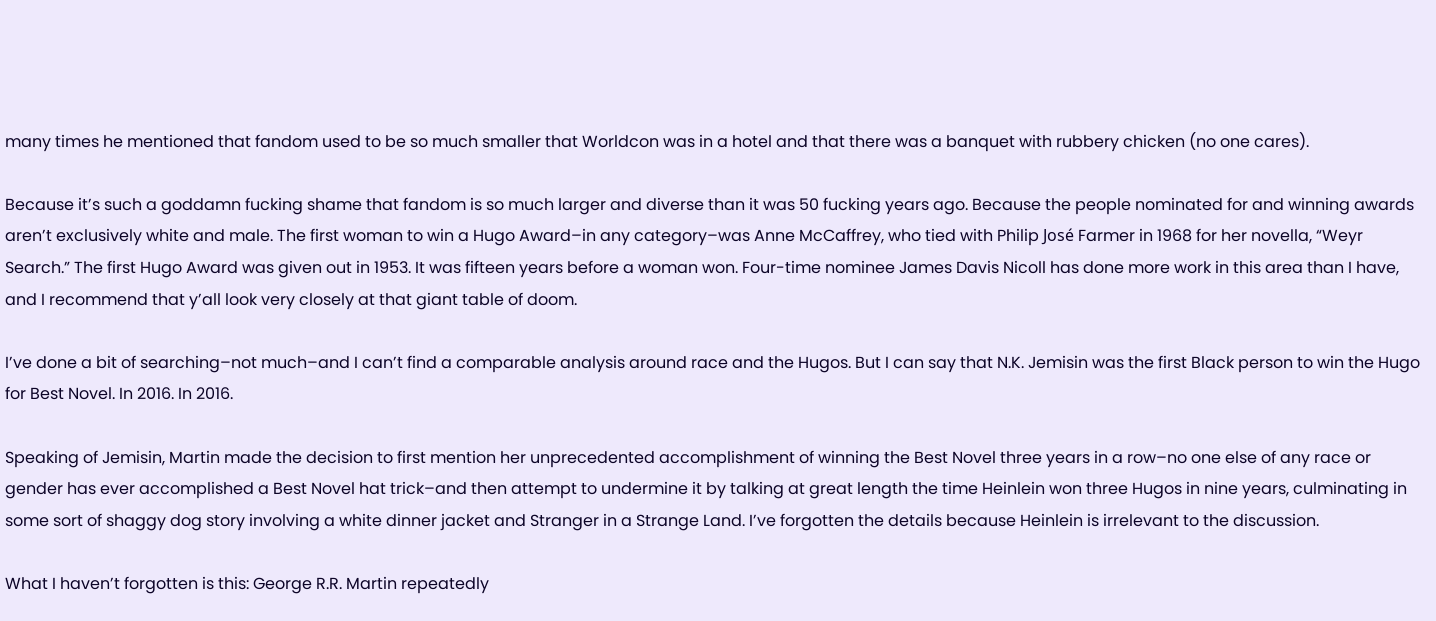many times he mentioned that fandom used to be so much smaller that Worldcon was in a hotel and that there was a banquet with rubbery chicken (no one cares).

Because it’s such a goddamn fucking shame that fandom is so much larger and diverse than it was 50 fucking years ago. Because the people nominated for and winning awards aren’t exclusively white and male. The first woman to win a Hugo Award–in any category–was Anne McCaffrey, who tied with Philip José Farmer in 1968 for her novella, “Weyr Search.” The first Hugo Award was given out in 1953. It was fifteen years before a woman won. Four-time nominee James Davis Nicoll has done more work in this area than I have, and I recommend that y’all look very closely at that giant table of doom.

I’ve done a bit of searching–not much–and I can’t find a comparable analysis around race and the Hugos. But I can say that N.K. Jemisin was the first Black person to win the Hugo for Best Novel. In 2016. In 2016.

Speaking of Jemisin, Martin made the decision to first mention her unprecedented accomplishment of winning the Best Novel three years in a row–no one else of any race or gender has ever accomplished a Best Novel hat trick–and then attempt to undermine it by talking at great length the time Heinlein won three Hugos in nine years, culminating in some sort of shaggy dog story involving a white dinner jacket and Stranger in a Strange Land. I’ve forgotten the details because Heinlein is irrelevant to the discussion.

What I haven’t forgotten is this: George R.R. Martin repeatedly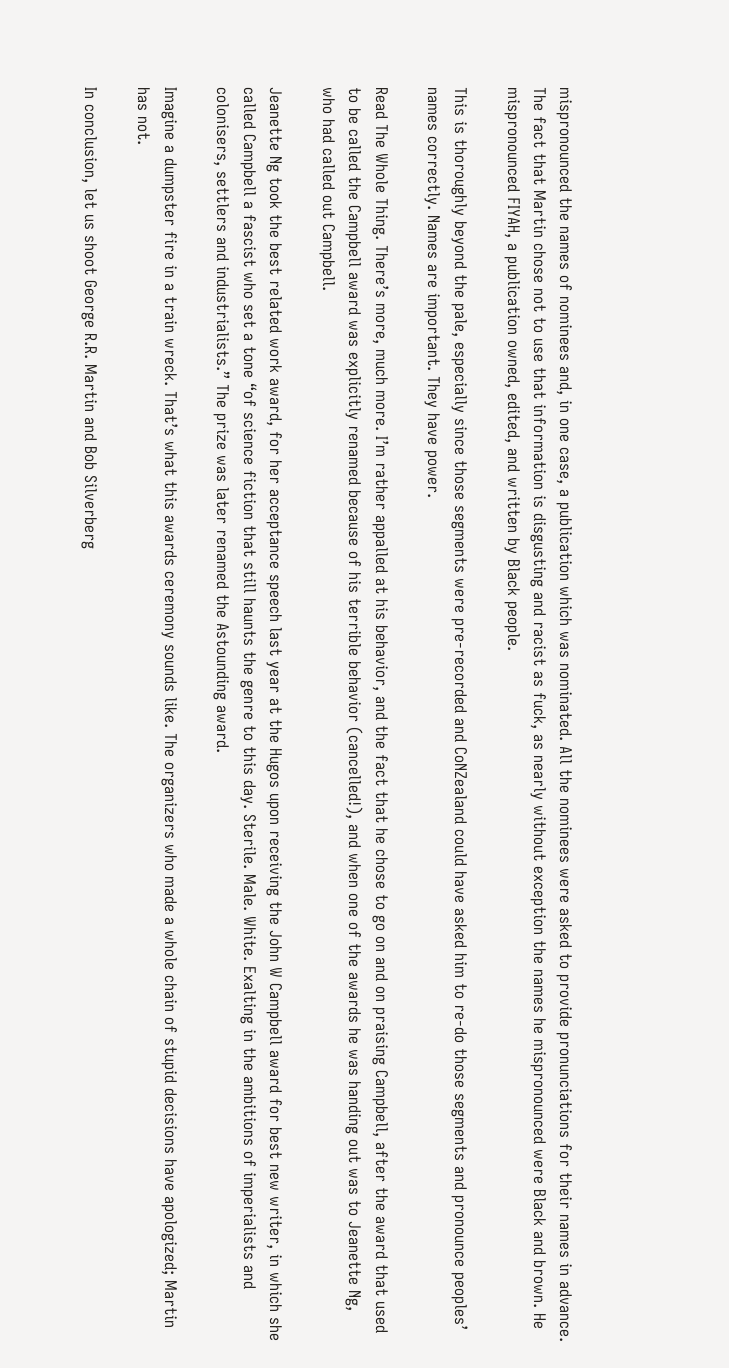mispronounced the names of nominees and, in one case, a publication which was nominated. All the nominees were asked to provide pronunciations for their names in advance. The fact that Martin chose not to use that information is disgusting and racist as fuck, as nearly without exception the names he mispronounced were Black and brown. He mispronounced FIYAH, a publication owned, edited, and written by Black people.

This is thoroughly beyond the pale, especially since those segments were pre-recorded and CoNZealand could have asked him to re-do those segments and pronounce peoples’ names correctly. Names are important. They have power.

Read The Whole Thing. There’s more, much more. I’m rather appalled at his behavior, and the fact that he chose to go on and on praising Campbell, after the award that used to be called the Campbell award was explicitly renamed because of his terrible behavior (cancelled!), and when one of the awards he was handing out was to Jeanette Ng, who had called out Campbell.

Jeanette Ng took the best related work award, for her acceptance speech last year at the Hugos upon receiving the John W Campbell award for best new writer, in which she called Campbell a fascist who set a tone “of science fiction that still haunts the genre to this day. Sterile. Male. White. Exalting in the ambitions of imperialists and colonisers, settlers and industrialists.” The prize was later renamed the Astounding award.

Imagine a dumpster fire in a train wreck. That’s what this awards ceremony sounds like. The organizers who made a whole chain of stupid decisions have apologized; Martin has not.

In conclusion, let us shoot George R.R. Martin and Bob Silverberg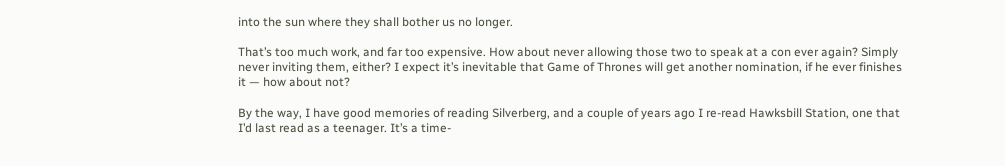into the sun where they shall bother us no longer.

That’s too much work, and far too expensive. How about never allowing those two to speak at a con ever again? Simply never inviting them, either? I expect it’s inevitable that Game of Thrones will get another nomination, if he ever finishes it — how about not?

By the way, I have good memories of reading Silverberg, and a couple of years ago I re-read Hawksbill Station, one that I’d last read as a teenager. It’s a time-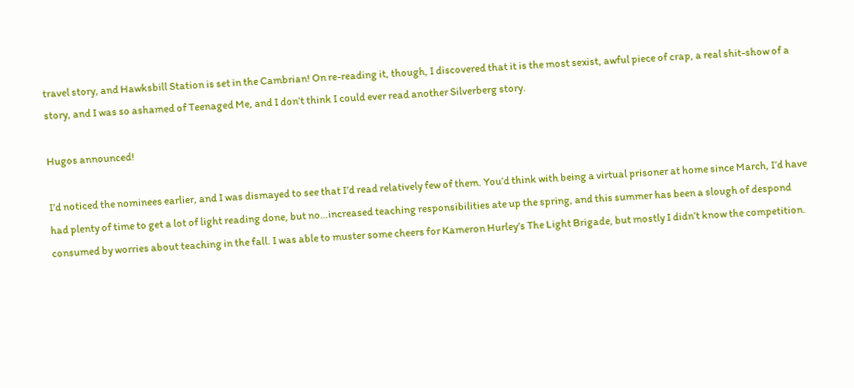travel story, and Hawksbill Station is set in the Cambrian! On re-reading it, though, I discovered that it is the most sexist, awful piece of crap, a real shit-show of a story, and I was so ashamed of Teenaged Me, and I don’t think I could ever read another Silverberg story.

Hugos announced!

I’d noticed the nominees earlier, and I was dismayed to see that I’d read relatively few of them. You’d think with being a virtual prisoner at home since March, I’d have had plenty of time to get a lot of light reading done, but no…increased teaching responsibilities ate up the spring, and this summer has been a slough of despond consumed by worries about teaching in the fall. I was able to muster some cheers for Kameron Hurley’s The Light Brigade, but mostly I didn’t know the competition.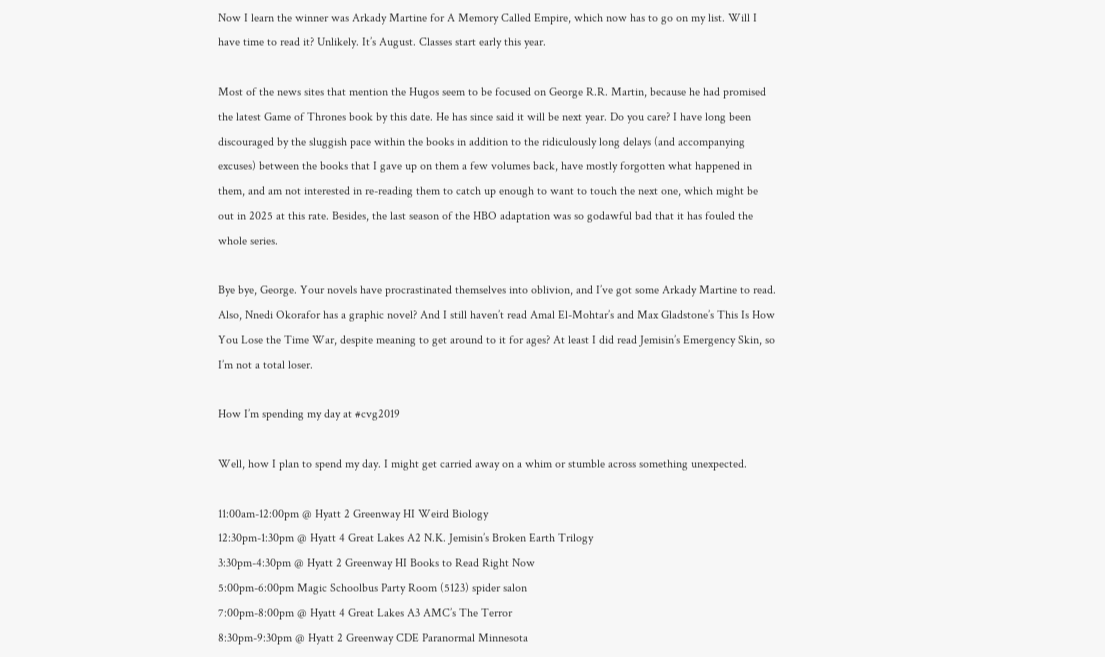Now I learn the winner was Arkady Martine for A Memory Called Empire, which now has to go on my list. Will I have time to read it? Unlikely. It’s August. Classes start early this year.

Most of the news sites that mention the Hugos seem to be focused on George R.R. Martin, because he had promised the latest Game of Thrones book by this date. He has since said it will be next year. Do you care? I have long been discouraged by the sluggish pace within the books in addition to the ridiculously long delays (and accompanying excuses) between the books that I gave up on them a few volumes back, have mostly forgotten what happened in them, and am not interested in re-reading them to catch up enough to want to touch the next one, which might be out in 2025 at this rate. Besides, the last season of the HBO adaptation was so godawful bad that it has fouled the whole series.

Bye bye, George. Your novels have procrastinated themselves into oblivion, and I’ve got some Arkady Martine to read. Also, Nnedi Okorafor has a graphic novel? And I still haven’t read Amal El-Mohtar’s and Max Gladstone’s This Is How You Lose the Time War, despite meaning to get around to it for ages? At least I did read Jemisin’s Emergency Skin, so I’m not a total loser.

How I’m spending my day at #cvg2019

Well, how I plan to spend my day. I might get carried away on a whim or stumble across something unexpected.

11:00am-12:00pm @ Hyatt 2 Greenway HI Weird Biology
12:30pm-1:30pm @ Hyatt 4 Great Lakes A2 N.K. Jemisin’s Broken Earth Trilogy
3:30pm-4:30pm @ Hyatt 2 Greenway HI Books to Read Right Now
5:00pm-6:00pm Magic Schoolbus Party Room (5123) spider salon
7:00pm-8:00pm @ Hyatt 4 Great Lakes A3 AMC’s The Terror
8:30pm-9:30pm @ Hyatt 2 Greenway CDE Paranormal Minnesota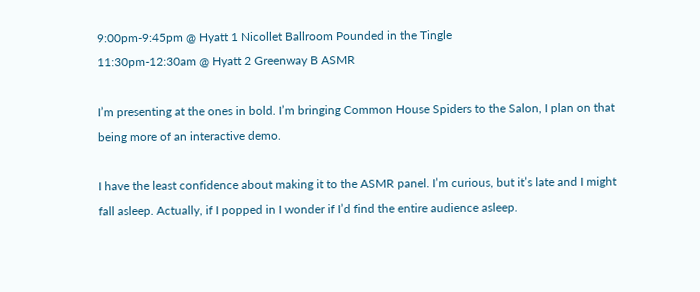9:00pm-9:45pm @ Hyatt 1 Nicollet Ballroom Pounded in the Tingle
11:30pm-12:30am @ Hyatt 2 Greenway B ASMR

I’m presenting at the ones in bold. I’m bringing Common House Spiders to the Salon, I plan on that being more of an interactive demo.

I have the least confidence about making it to the ASMR panel. I’m curious, but it’s late and I might fall asleep. Actually, if I popped in I wonder if I’d find the entire audience asleep.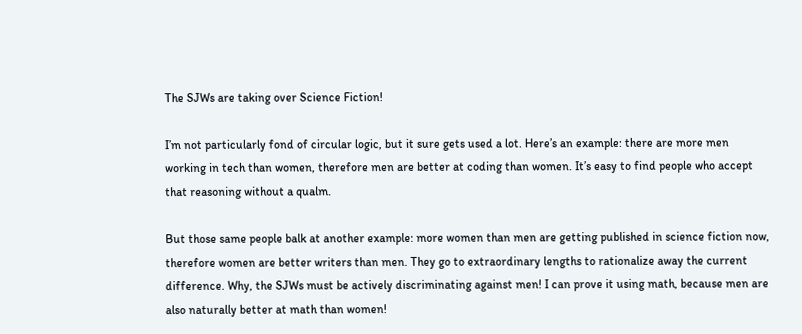The SJWs are taking over Science Fiction!

I’m not particularly fond of circular logic, but it sure gets used a lot. Here’s an example: there are more men working in tech than women, therefore men are better at coding than women. It’s easy to find people who accept that reasoning without a qualm.

But those same people balk at another example: more women than men are getting published in science fiction now, therefore women are better writers than men. They go to extraordinary lengths to rationalize away the current difference. Why, the SJWs must be actively discriminating against men! I can prove it using math, because men are also naturally better at math than women!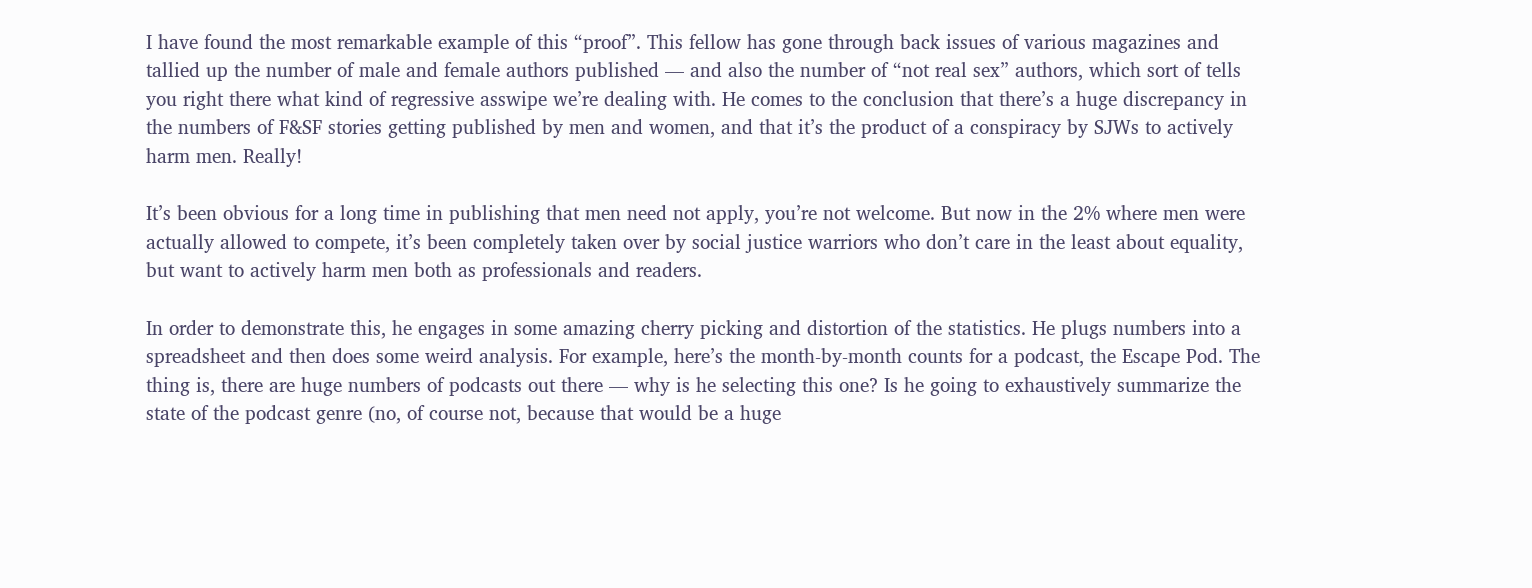I have found the most remarkable example of this “proof”. This fellow has gone through back issues of various magazines and tallied up the number of male and female authors published — and also the number of “not real sex” authors, which sort of tells you right there what kind of regressive asswipe we’re dealing with. He comes to the conclusion that there’s a huge discrepancy in the numbers of F&SF stories getting published by men and women, and that it’s the product of a conspiracy by SJWs to actively harm men. Really!

It’s been obvious for a long time in publishing that men need not apply, you’re not welcome. But now in the 2% where men were actually allowed to compete, it’s been completely taken over by social justice warriors who don’t care in the least about equality, but want to actively harm men both as professionals and readers.

In order to demonstrate this, he engages in some amazing cherry picking and distortion of the statistics. He plugs numbers into a spreadsheet and then does some weird analysis. For example, here’s the month-by-month counts for a podcast, the Escape Pod. The thing is, there are huge numbers of podcasts out there — why is he selecting this one? Is he going to exhaustively summarize the state of the podcast genre (no, of course not, because that would be a huge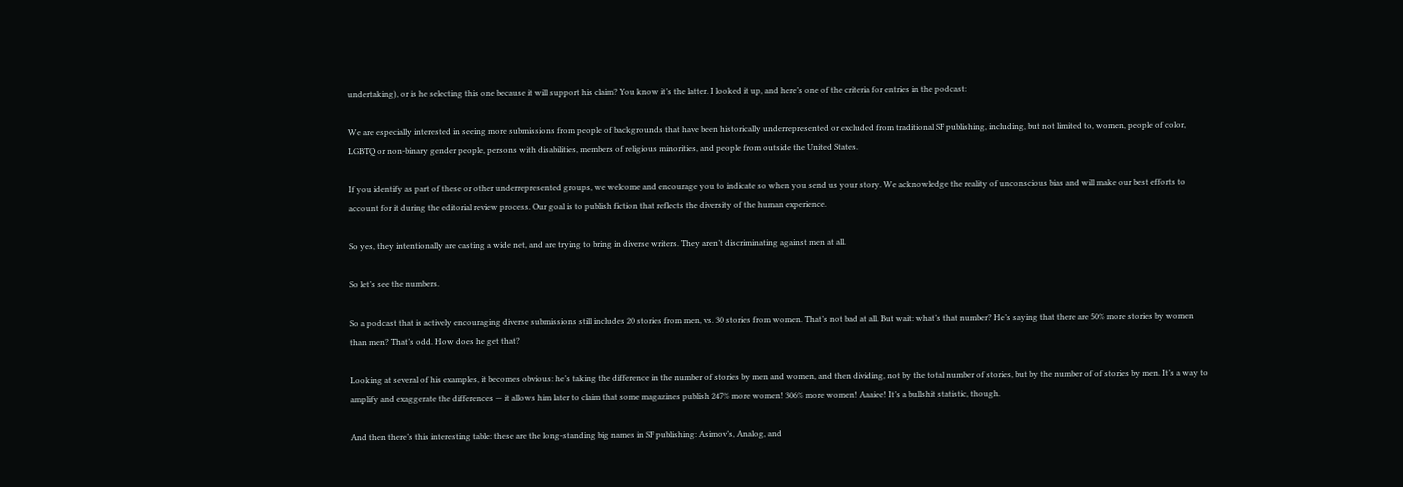undertaking), or is he selecting this one because it will support his claim? You know it’s the latter. I looked it up, and here’s one of the criteria for entries in the podcast:

We are especially interested in seeing more submissions from people of backgrounds that have been historically underrepresented or excluded from traditional SF publishing, including, but not limited to, women, people of color, LGBTQ or non-binary gender people, persons with disabilities, members of religious minorities, and people from outside the United States.

If you identify as part of these or other underrepresented groups, we welcome and encourage you to indicate so when you send us your story. We acknowledge the reality of unconscious bias and will make our best efforts to account for it during the editorial review process. Our goal is to publish fiction that reflects the diversity of the human experience.

So yes, they intentionally are casting a wide net, and are trying to bring in diverse writers. They aren’t discriminating against men at all.

So let’s see the numbers.

So a podcast that is actively encouraging diverse submissions still includes 20 stories from men, vs. 30 stories from women. That’s not bad at all. But wait: what’s that number? He’s saying that there are 50% more stories by women than men? That’s odd. How does he get that?

Looking at several of his examples, it becomes obvious: he’s taking the difference in the number of stories by men and women, and then dividing, not by the total number of stories, but by the number of of stories by men. It’s a way to amplify and exaggerate the differences — it allows him later to claim that some magazines publish 247% more women! 306% more women! Aaaiee! It’s a bullshit statistic, though.

And then there’s this interesting table: these are the long-standing big names in SF publishing: Asimov’s, Analog, and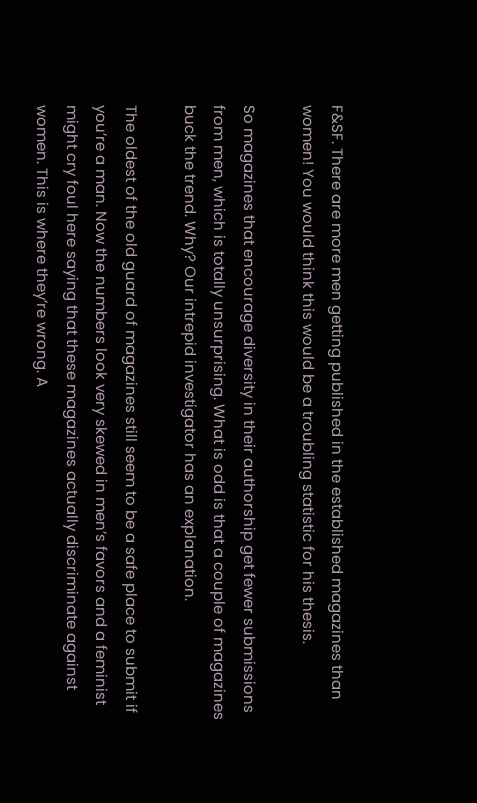F&SF. There are more men getting published in the established magazines than women! You would think this would be a troubling statistic for his thesis.

So magazines that encourage diversity in their authorship get fewer submissions from men, which is totally unsurprising. What is odd is that a couple of magazines buck the trend. Why? Our intrepid investigator has an explanation.

The oldest of the old guard of magazines still seem to be a safe place to submit if you’re a man. Now the numbers look very skewed in men’s favors and a feminist might cry foul here saying that these magazines actually discriminate against women. This is where they’re wrong. A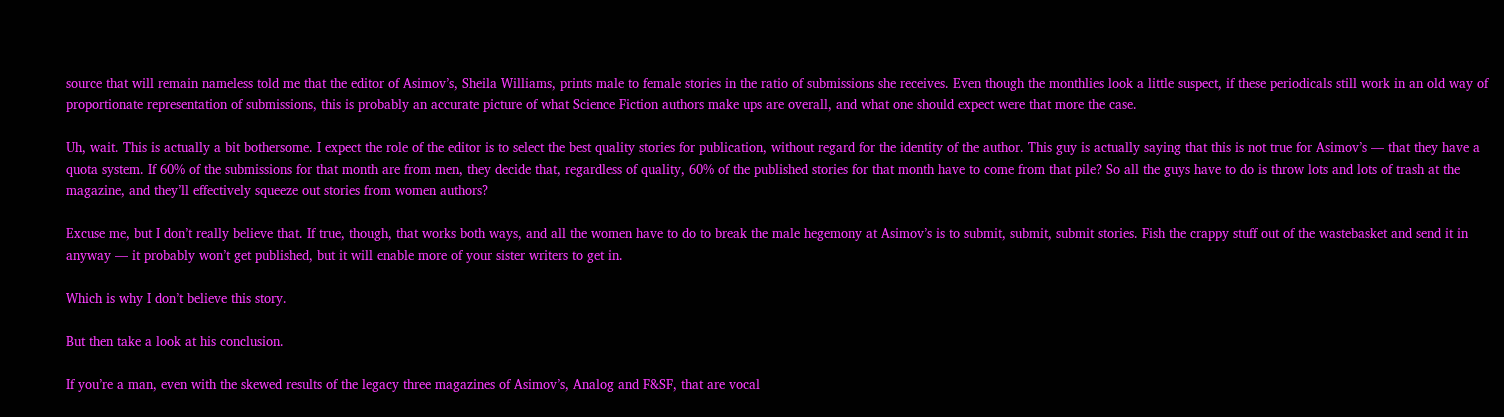source that will remain nameless told me that the editor of Asimov’s, Sheila Williams, prints male to female stories in the ratio of submissions she receives. Even though the monthlies look a little suspect, if these periodicals still work in an old way of proportionate representation of submissions, this is probably an accurate picture of what Science Fiction authors make ups are overall, and what one should expect were that more the case.

Uh, wait. This is actually a bit bothersome. I expect the role of the editor is to select the best quality stories for publication, without regard for the identity of the author. This guy is actually saying that this is not true for Asimov’s — that they have a quota system. If 60% of the submissions for that month are from men, they decide that, regardless of quality, 60% of the published stories for that month have to come from that pile? So all the guys have to do is throw lots and lots of trash at the magazine, and they’ll effectively squeeze out stories from women authors?

Excuse me, but I don’t really believe that. If true, though, that works both ways, and all the women have to do to break the male hegemony at Asimov’s is to submit, submit, submit stories. Fish the crappy stuff out of the wastebasket and send it in anyway — it probably won’t get published, but it will enable more of your sister writers to get in.

Which is why I don’t believe this story.

But then take a look at his conclusion.

If you’re a man, even with the skewed results of the legacy three magazines of Asimov’s, Analog and F&SF, that are vocal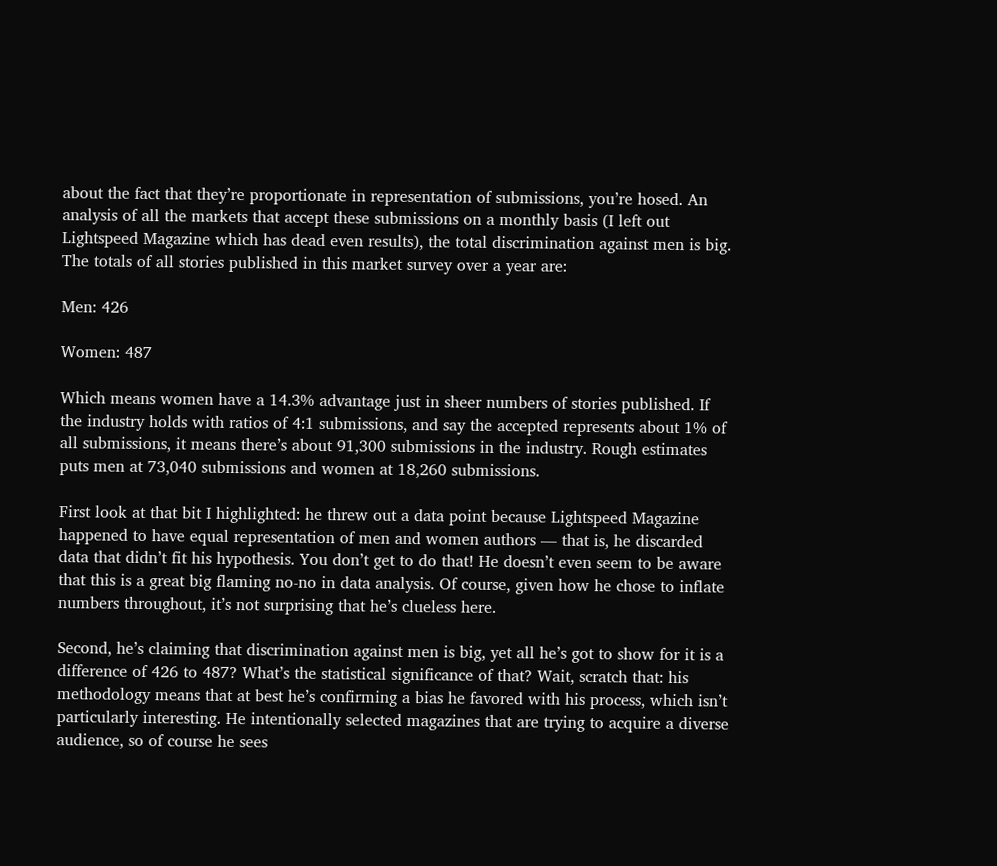about the fact that they’re proportionate in representation of submissions, you’re hosed. An analysis of all the markets that accept these submissions on a monthly basis (I left out Lightspeed Magazine which has dead even results), the total discrimination against men is big. The totals of all stories published in this market survey over a year are:

Men: 426

Women: 487

Which means women have a 14.3% advantage just in sheer numbers of stories published. If the industry holds with ratios of 4:1 submissions, and say the accepted represents about 1% of all submissions, it means there’s about 91,300 submissions in the industry. Rough estimates puts men at 73,040 submissions and women at 18,260 submissions.

First look at that bit I highlighted: he threw out a data point because Lightspeed Magazine happened to have equal representation of men and women authors — that is, he discarded data that didn’t fit his hypothesis. You don’t get to do that! He doesn’t even seem to be aware that this is a great big flaming no-no in data analysis. Of course, given how he chose to inflate numbers throughout, it’s not surprising that he’s clueless here.

Second, he’s claiming that discrimination against men is big, yet all he’s got to show for it is a difference of 426 to 487? What’s the statistical significance of that? Wait, scratch that: his methodology means that at best he’s confirming a bias he favored with his process, which isn’t particularly interesting. He intentionally selected magazines that are trying to acquire a diverse audience, so of course he sees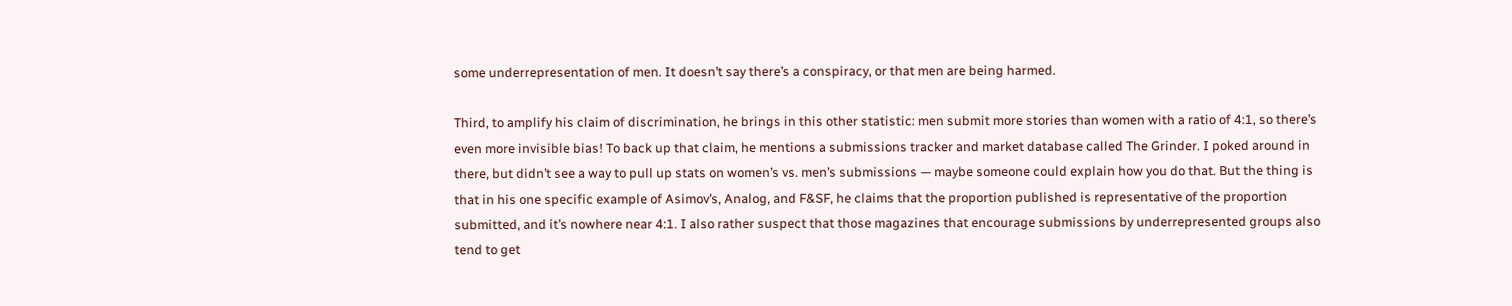some underrepresentation of men. It doesn’t say there’s a conspiracy, or that men are being harmed.

Third, to amplify his claim of discrimination, he brings in this other statistic: men submit more stories than women with a ratio of 4:1, so there’s even more invisible bias! To back up that claim, he mentions a submissions tracker and market database called The Grinder. I poked around in there, but didn’t see a way to pull up stats on women’s vs. men’s submissions — maybe someone could explain how you do that. But the thing is that in his one specific example of Asimov’s, Analog, and F&SF, he claims that the proportion published is representative of the proportion submitted, and it’s nowhere near 4:1. I also rather suspect that those magazines that encourage submissions by underrepresented groups also tend to get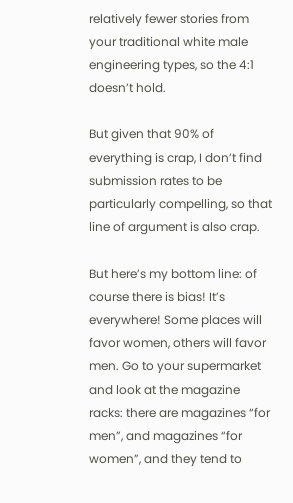relatively fewer stories from your traditional white male engineering types, so the 4:1 doesn’t hold.

But given that 90% of everything is crap, I don’t find submission rates to be particularly compelling, so that line of argument is also crap.

But here’s my bottom line: of course there is bias! It’s everywhere! Some places will favor women, others will favor men. Go to your supermarket and look at the magazine racks: there are magazines “for men”, and magazines “for women”, and they tend to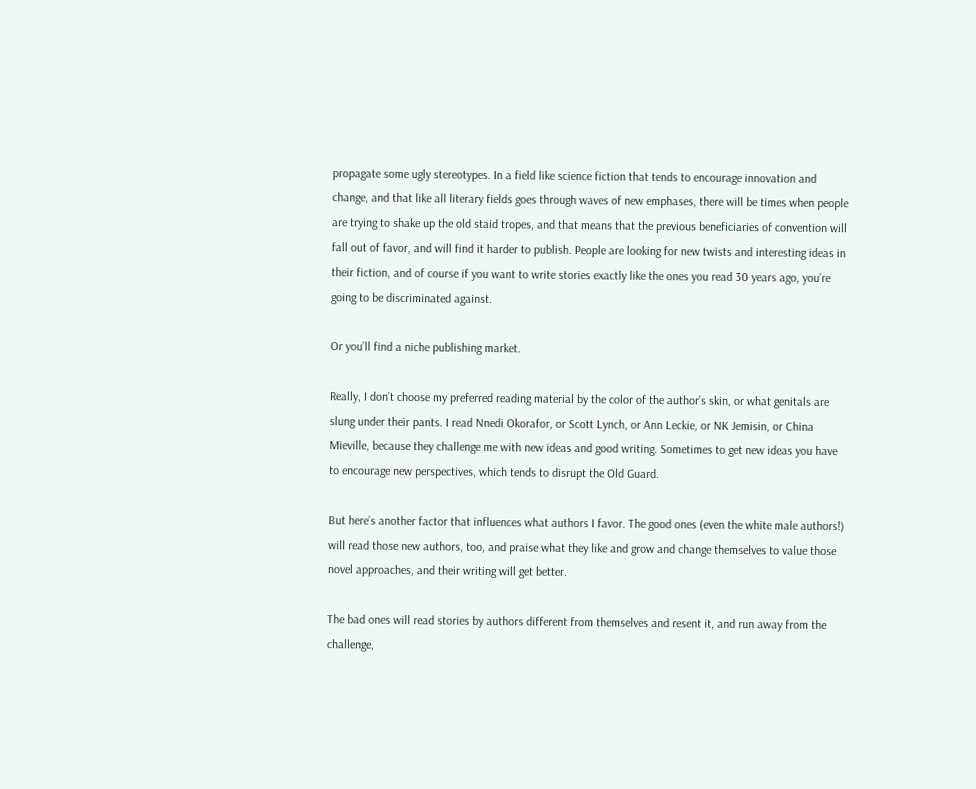propagate some ugly stereotypes. In a field like science fiction that tends to encourage innovation and change, and that like all literary fields goes through waves of new emphases, there will be times when people are trying to shake up the old staid tropes, and that means that the previous beneficiaries of convention will fall out of favor, and will find it harder to publish. People are looking for new twists and interesting ideas in their fiction, and of course if you want to write stories exactly like the ones you read 30 years ago, you’re going to be discriminated against.

Or you’ll find a niche publishing market.

Really, I don’t choose my preferred reading material by the color of the author’s skin, or what genitals are slung under their pants. I read Nnedi Okorafor, or Scott Lynch, or Ann Leckie, or NK Jemisin, or China Mieville, because they challenge me with new ideas and good writing. Sometimes to get new ideas you have to encourage new perspectives, which tends to disrupt the Old Guard.

But here’s another factor that influences what authors I favor. The good ones (even the white male authors!) will read those new authors, too, and praise what they like and grow and change themselves to value those novel approaches, and their writing will get better.

The bad ones will read stories by authors different from themselves and resent it, and run away from the challenge,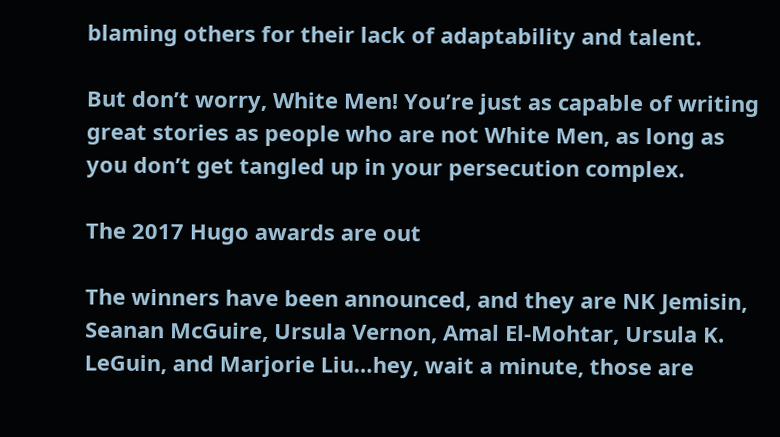blaming others for their lack of adaptability and talent.

But don’t worry, White Men! You’re just as capable of writing great stories as people who are not White Men, as long as you don’t get tangled up in your persecution complex.

The 2017 Hugo awards are out

The winners have been announced, and they are NK Jemisin, Seanan McGuire, Ursula Vernon, Amal El-Mohtar, Ursula K. LeGuin, and Marjorie Liu…hey, wait a minute, those are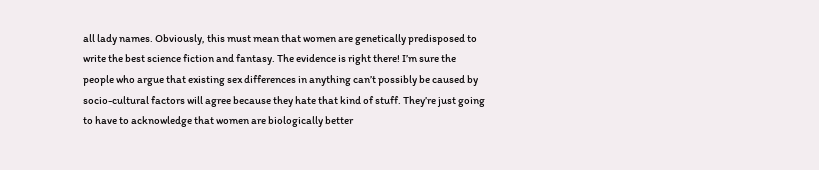all lady names. Obviously, this must mean that women are genetically predisposed to write the best science fiction and fantasy. The evidence is right there! I’m sure the people who argue that existing sex differences in anything can’t possibly be caused by socio-cultural factors will agree because they hate that kind of stuff. They’re just going to have to acknowledge that women are biologically better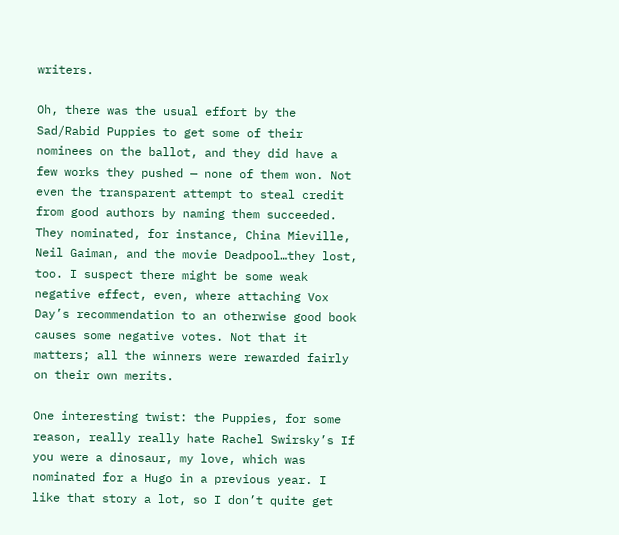writers.

Oh, there was the usual effort by the Sad/Rabid Puppies to get some of their nominees on the ballot, and they did have a few works they pushed — none of them won. Not even the transparent attempt to steal credit from good authors by naming them succeeded. They nominated, for instance, China Mieville, Neil Gaiman, and the movie Deadpool…they lost, too. I suspect there might be some weak negative effect, even, where attaching Vox Day’s recommendation to an otherwise good book causes some negative votes. Not that it matters; all the winners were rewarded fairly on their own merits.

One interesting twist: the Puppies, for some reason, really really hate Rachel Swirsky’s If you were a dinosaur, my love, which was nominated for a Hugo in a previous year. I like that story a lot, so I don’t quite get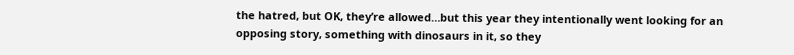the hatred, but OK, they’re allowed…but this year they intentionally went looking for an opposing story, something with dinosaurs in it, so they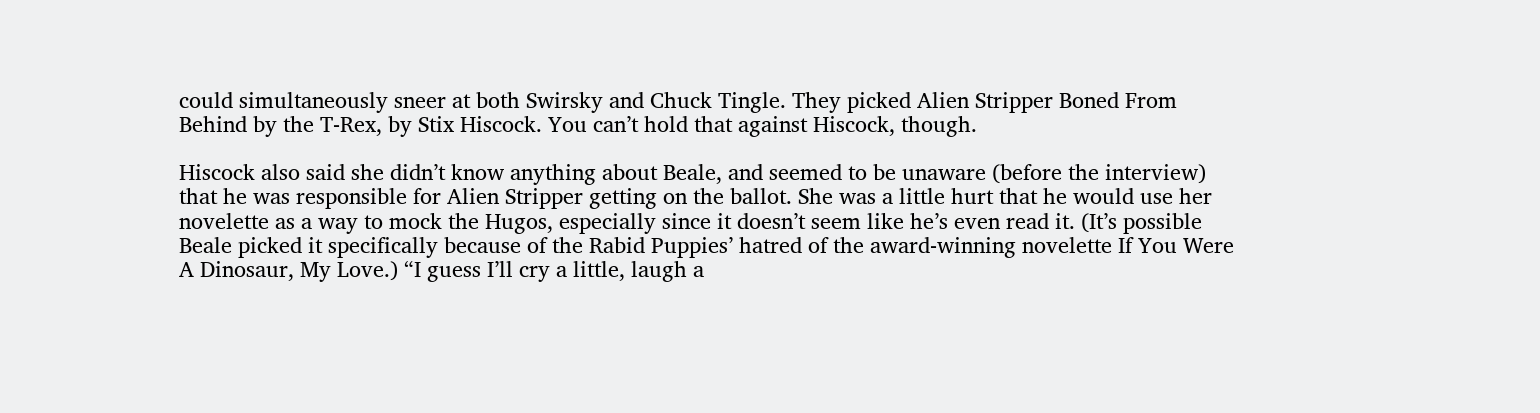could simultaneously sneer at both Swirsky and Chuck Tingle. They picked Alien Stripper Boned From Behind by the T-Rex, by Stix Hiscock. You can’t hold that against Hiscock, though.

Hiscock also said she didn’t know anything about Beale, and seemed to be unaware (before the interview) that he was responsible for Alien Stripper getting on the ballot. She was a little hurt that he would use her novelette as a way to mock the Hugos, especially since it doesn’t seem like he’s even read it. (It’s possible Beale picked it specifically because of the Rabid Puppies’ hatred of the award-winning novelette If You Were A Dinosaur, My Love.) “I guess I’ll cry a little, laugh a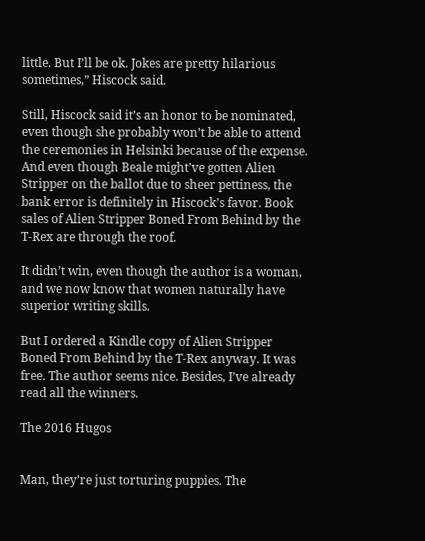little. But I’ll be ok. Jokes are pretty hilarious sometimes,” Hiscock said.

Still, Hiscock said it’s an honor to be nominated, even though she probably won’t be able to attend the ceremonies in Helsinki because of the expense. And even though Beale might’ve gotten Alien Stripper on the ballot due to sheer pettiness, the bank error is definitely in Hiscock’s favor. Book sales of Alien Stripper Boned From Behind by the T-Rex are through the roof.

It didn’t win, even though the author is a woman, and we now know that women naturally have superior writing skills.

But I ordered a Kindle copy of Alien Stripper Boned From Behind by the T-Rex anyway. It was free. The author seems nice. Besides, I’ve already read all the winners.

The 2016 Hugos


Man, they’re just torturing puppies. The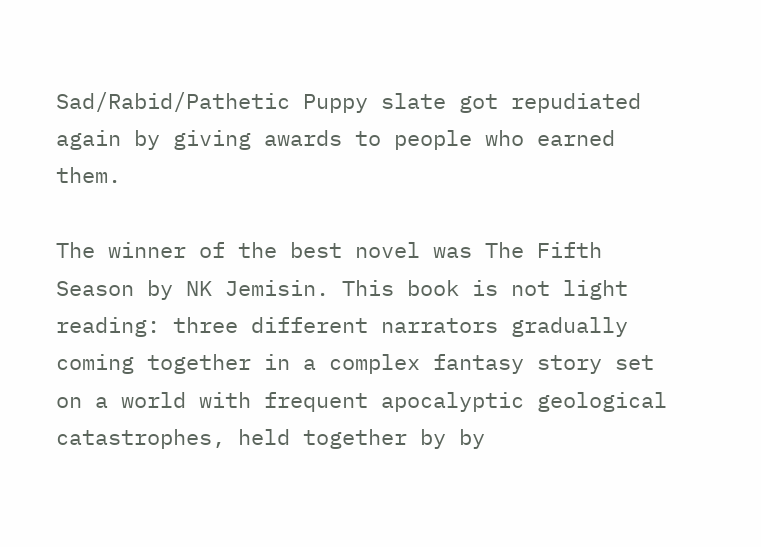Sad/Rabid/Pathetic Puppy slate got repudiated again by giving awards to people who earned them.

The winner of the best novel was The Fifth Season by NK Jemisin. This book is not light reading: three different narrators gradually coming together in a complex fantasy story set on a world with frequent apocalyptic geological catastrophes, held together by by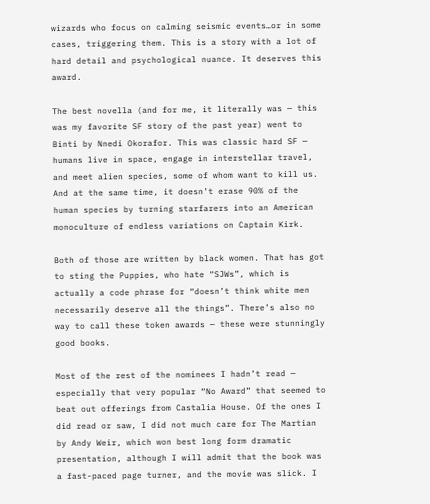wizards who focus on calming seismic events…or in some cases, triggering them. This is a story with a lot of hard detail and psychological nuance. It deserves this award.

The best novella (and for me, it literally was — this was my favorite SF story of the past year) went to Binti by Nnedi Okorafor. This was classic hard SF — humans live in space, engage in interstellar travel, and meet alien species, some of whom want to kill us. And at the same time, it doesn’t erase 90% of the human species by turning starfarers into an American monoculture of endless variations on Captain Kirk.

Both of those are written by black women. That has got to sting the Puppies, who hate “SJWs”, which is actually a code phrase for “doesn’t think white men necessarily deserve all the things”. There’s also no way to call these token awards — these were stunningly good books.

Most of the rest of the nominees I hadn’t read — especially that very popular “No Award” that seemed to beat out offerings from Castalia House. Of the ones I did read or saw, I did not much care for The Martian by Andy Weir, which won best long form dramatic presentation, although I will admit that the book was a fast-paced page turner, and the movie was slick. I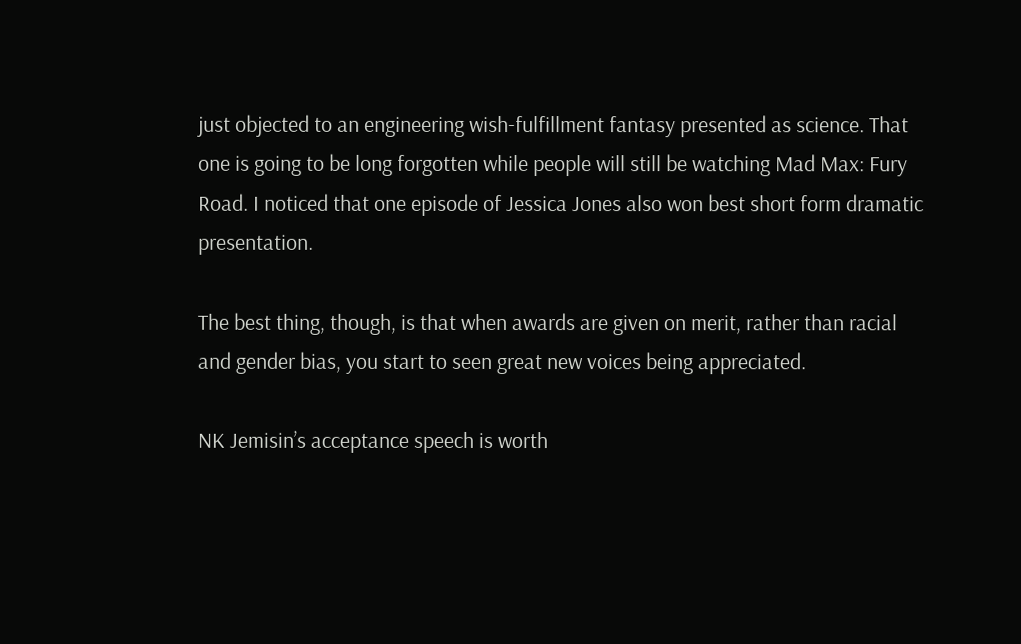just objected to an engineering wish-fulfillment fantasy presented as science. That one is going to be long forgotten while people will still be watching Mad Max: Fury Road. I noticed that one episode of Jessica Jones also won best short form dramatic presentation.

The best thing, though, is that when awards are given on merit, rather than racial and gender bias, you start to seen great new voices being appreciated.

NK Jemisin’s acceptance speech is worth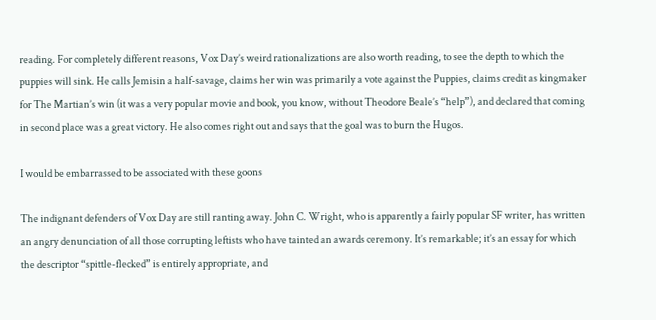reading. For completely different reasons, Vox Day’s weird rationalizations are also worth reading, to see the depth to which the puppies will sink. He calls Jemisin a half-savage, claims her win was primarily a vote against the Puppies, claims credit as kingmaker for The Martian’s win (it was a very popular movie and book, you know, without Theodore Beale’s “help”), and declared that coming in second place was a great victory. He also comes right out and says that the goal was to burn the Hugos.

I would be embarrassed to be associated with these goons

The indignant defenders of Vox Day are still ranting away. John C. Wright, who is apparently a fairly popular SF writer, has written an angry denunciation of all those corrupting leftists who have tainted an awards ceremony. It’s remarkable; it’s an essay for which the descriptor “spittle-flecked” is entirely appropriate, and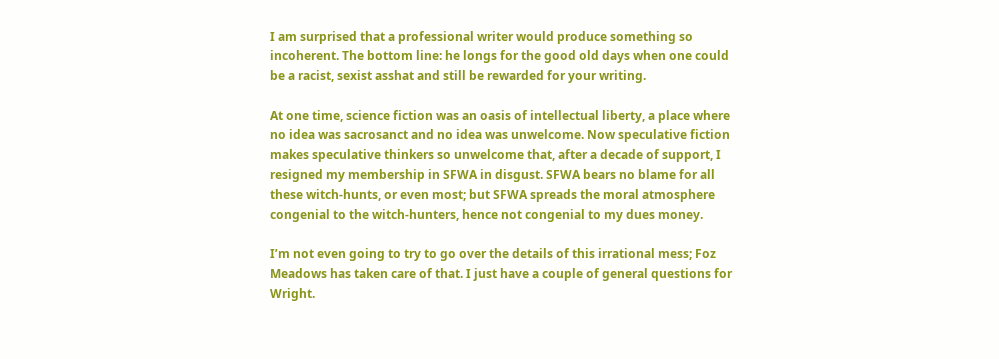I am surprised that a professional writer would produce something so incoherent. The bottom line: he longs for the good old days when one could be a racist, sexist asshat and still be rewarded for your writing.

At one time, science fiction was an oasis of intellectual liberty, a place where no idea was sacrosanct and no idea was unwelcome. Now speculative fiction makes speculative thinkers so unwelcome that, after a decade of support, I resigned my membership in SFWA in disgust. SFWA bears no blame for all these witch-hunts, or even most; but SFWA spreads the moral atmosphere congenial to the witch-hunters, hence not congenial to my dues money.

I’m not even going to try to go over the details of this irrational mess; Foz Meadows has taken care of that. I just have a couple of general questions for Wright.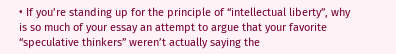• If you’re standing up for the principle of “intellectual liberty”, why is so much of your essay an attempt to argue that your favorite “speculative thinkers” weren’t actually saying the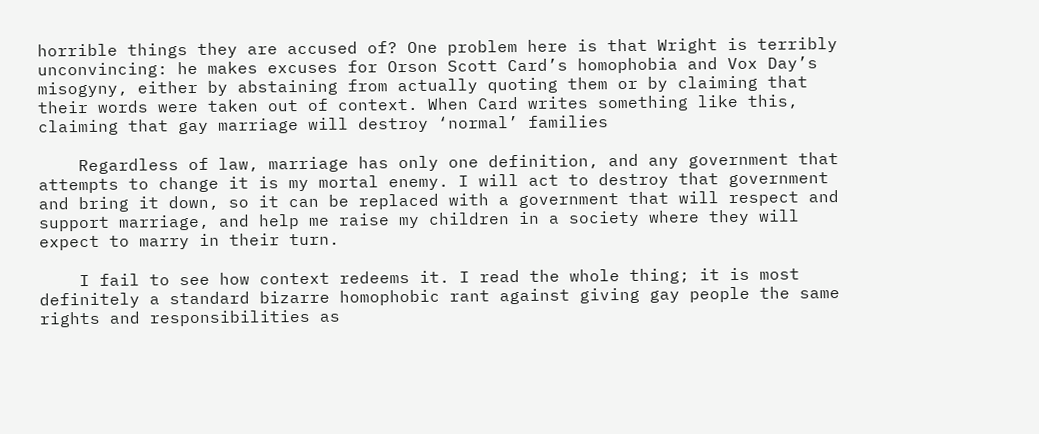horrible things they are accused of? One problem here is that Wright is terribly unconvincing: he makes excuses for Orson Scott Card’s homophobia and Vox Day’s misogyny, either by abstaining from actually quoting them or by claiming that their words were taken out of context. When Card writes something like this, claiming that gay marriage will destroy ‘normal’ families

    Regardless of law, marriage has only one definition, and any government that attempts to change it is my mortal enemy. I will act to destroy that government and bring it down, so it can be replaced with a government that will respect and support marriage, and help me raise my children in a society where they will expect to marry in their turn.

    I fail to see how context redeems it. I read the whole thing; it is most definitely a standard bizarre homophobic rant against giving gay people the same rights and responsibilities as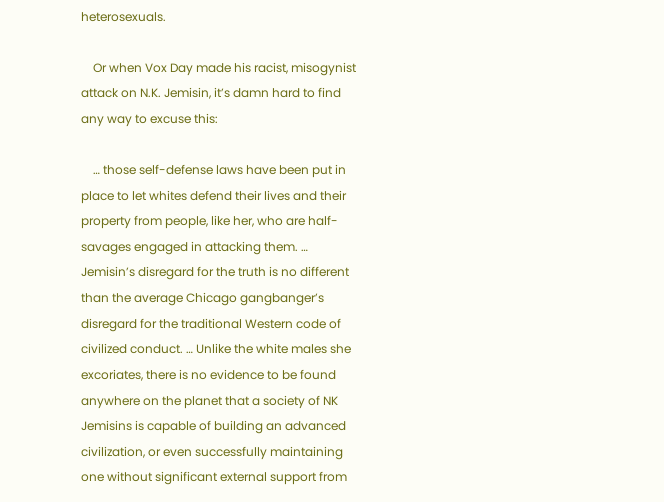heterosexuals.

    Or when Vox Day made his racist, misogynist attack on N.K. Jemisin, it’s damn hard to find any way to excuse this:

    … those self-defense laws have been put in place to let whites defend their lives and their property from people, like her, who are half-savages engaged in attacking them. … Jemisin’s disregard for the truth is no different than the average Chicago gangbanger’s disregard for the traditional Western code of civilized conduct. … Unlike the white males she excoriates, there is no evidence to be found anywhere on the planet that a society of NK Jemisins is capable of building an advanced civilization, or even successfully maintaining one without significant external support from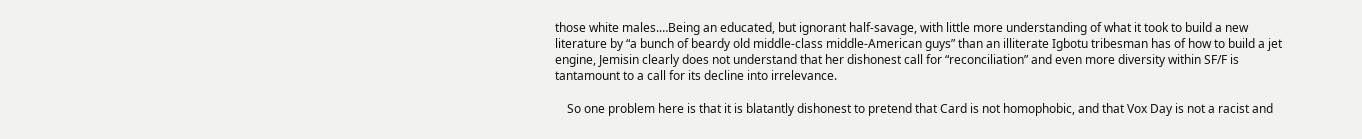those white males.…Being an educated, but ignorant half-savage, with little more understanding of what it took to build a new literature by “a bunch of beardy old middle-class middle-American guys” than an illiterate Igbotu tribesman has of how to build a jet engine, Jemisin clearly does not understand that her dishonest call for “reconciliation” and even more diversity within SF/F is tantamount to a call for its decline into irrelevance.

    So one problem here is that it is blatantly dishonest to pretend that Card is not homophobic, and that Vox Day is not a racist and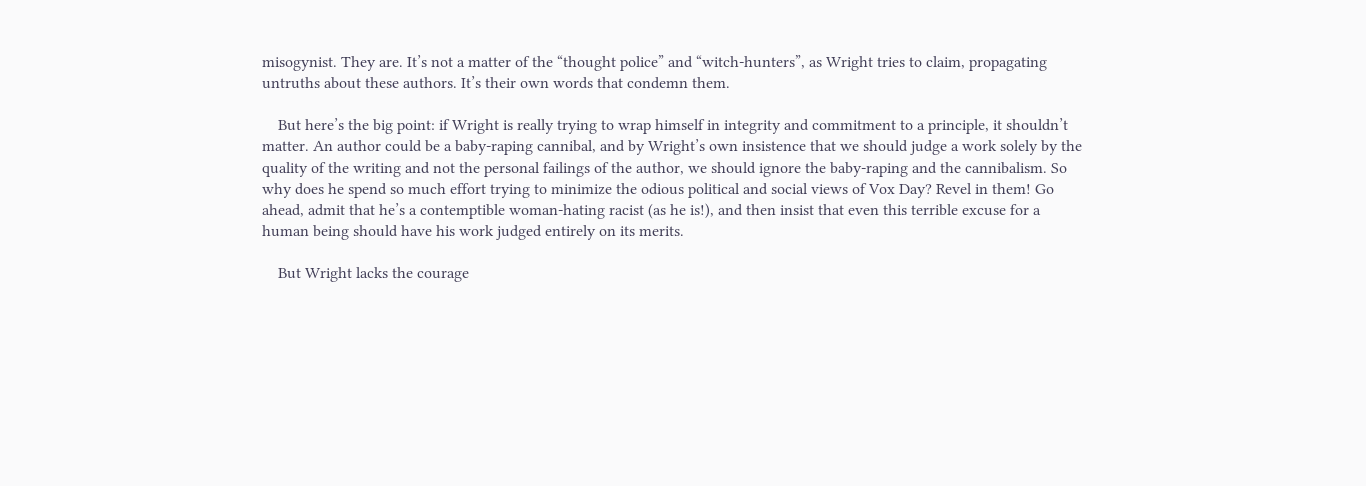misogynist. They are. It’s not a matter of the “thought police” and “witch-hunters”, as Wright tries to claim, propagating untruths about these authors. It’s their own words that condemn them.

    But here’s the big point: if Wright is really trying to wrap himself in integrity and commitment to a principle, it shouldn’t matter. An author could be a baby-raping cannibal, and by Wright’s own insistence that we should judge a work solely by the quality of the writing and not the personal failings of the author, we should ignore the baby-raping and the cannibalism. So why does he spend so much effort trying to minimize the odious political and social views of Vox Day? Revel in them! Go ahead, admit that he’s a contemptible woman-hating racist (as he is!), and then insist that even this terrible excuse for a human being should have his work judged entirely on its merits.

    But Wright lacks the courage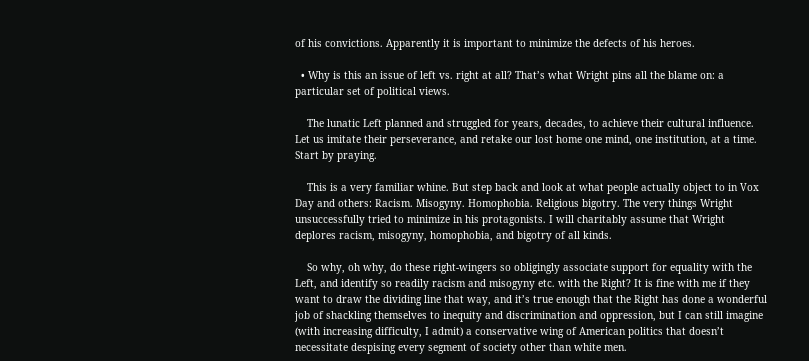of his convictions. Apparently it is important to minimize the defects of his heroes.

  • Why is this an issue of left vs. right at all? That’s what Wright pins all the blame on: a particular set of political views.

    The lunatic Left planned and struggled for years, decades, to achieve their cultural influence. Let us imitate their perseverance, and retake our lost home one mind, one institution, at a time. Start by praying.

    This is a very familiar whine. But step back and look at what people actually object to in Vox Day and others: Racism. Misogyny. Homophobia. Religious bigotry. The very things Wright unsuccessfully tried to minimize in his protagonists. I will charitably assume that Wright deplores racism, misogyny, homophobia, and bigotry of all kinds.

    So why, oh why, do these right-wingers so obligingly associate support for equality with the Left, and identify so readily racism and misogyny etc. with the Right? It is fine with me if they want to draw the dividing line that way, and it’s true enough that the Right has done a wonderful job of shackling themselves to inequity and discrimination and oppression, but I can still imagine (with increasing difficulty, I admit) a conservative wing of American politics that doesn’t necessitate despising every segment of society other than white men.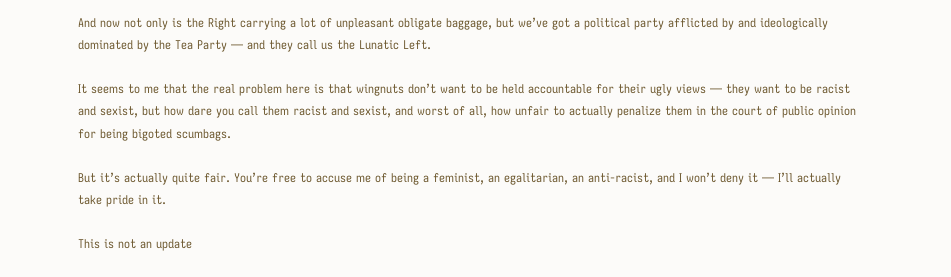And now not only is the Right carrying a lot of unpleasant obligate baggage, but we’ve got a political party afflicted by and ideologically dominated by the Tea Party — and they call us the Lunatic Left.

It seems to me that the real problem here is that wingnuts don’t want to be held accountable for their ugly views — they want to be racist and sexist, but how dare you call them racist and sexist, and worst of all, how unfair to actually penalize them in the court of public opinion for being bigoted scumbags.

But it’s actually quite fair. You’re free to accuse me of being a feminist, an egalitarian, an anti-racist, and I won’t deny it — I’ll actually take pride in it.

This is not an update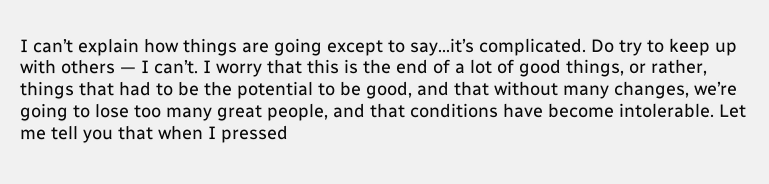I can’t explain how things are going except to say…it’s complicated. Do try to keep up with others — I can’t. I worry that this is the end of a lot of good things, or rather, things that had to be the potential to be good, and that without many changes, we’re going to lose too many great people, and that conditions have become intolerable. Let me tell you that when I pressed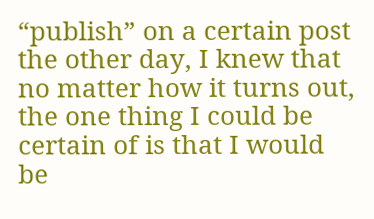“publish” on a certain post the other day, I knew that no matter how it turns out, the one thing I could be certain of is that I would be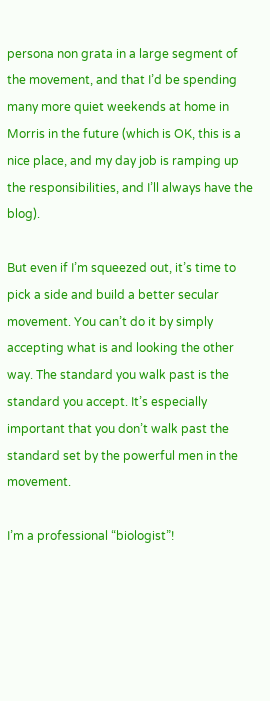persona non grata in a large segment of the movement, and that I’d be spending many more quiet weekends at home in Morris in the future (which is OK, this is a nice place, and my day job is ramping up the responsibilities, and I’ll always have the blog).

But even if I’m squeezed out, it’s time to pick a side and build a better secular movement. You can’t do it by simply accepting what is and looking the other way. The standard you walk past is the standard you accept. It’s especially important that you don’t walk past the standard set by the powerful men in the movement.

I’m a professional “biologist”!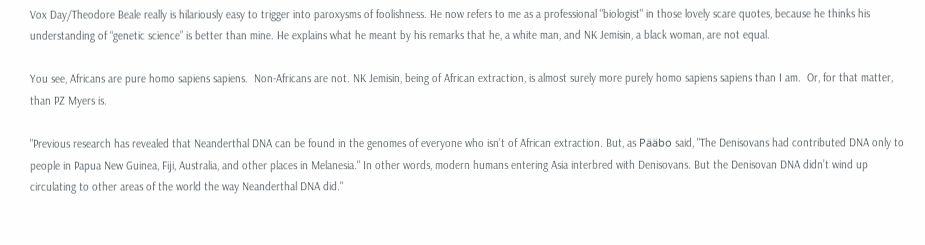Vox Day/Theodore Beale really is hilariously easy to trigger into paroxysms of foolishness. He now refers to me as a professional "biologist" in those lovely scare quotes, because he thinks his understanding of “genetic science” is better than mine. He explains what he meant by his remarks that he, a white man, and NK Jemisin, a black woman, are not equal.

You see, Africans are pure homo sapiens sapiens.  Non-Africans are not. NK Jemisin, being of African extraction, is almost surely more purely homo sapiens sapiens than I am.  Or, for that matter, than PZ Myers is.

"Previous research has revealed that Neanderthal DNA can be found in the genomes of everyone who isn’t of African extraction. But, as Pääbo said, "The Denisovans had contributed DNA only to people in Papua New Guinea, Fiji, Australia, and other places in Melanesia." In other words, modern humans entering Asia interbred with Denisovans. But the Denisovan DNA didn’t wind up circulating to other areas of the world the way Neanderthal DNA did."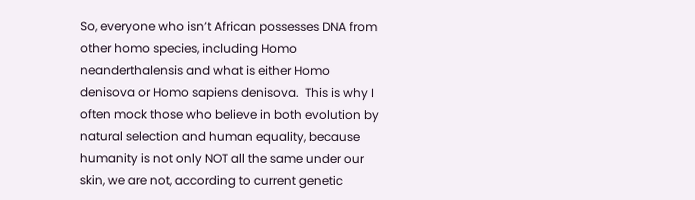So, everyone who isn’t African possesses DNA from other homo species, including Homo neanderthalensis and what is either Homo denisova or Homo sapiens denisova.  This is why I often mock those who believe in both evolution by natural selection and human equality, because humanity is not only NOT all the same under our skin, we are not, according to current genetic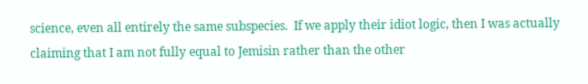science, even all entirely the same subspecies.  If we apply their idiot logic, then I was actually claiming that I am not fully equal to Jemisin rather than the other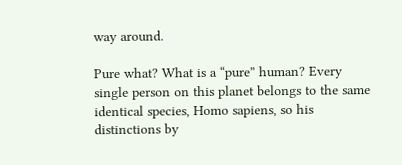way around.

Pure what? What is a “pure” human? Every single person on this planet belongs to the same identical species, Homo sapiens, so his distinctions by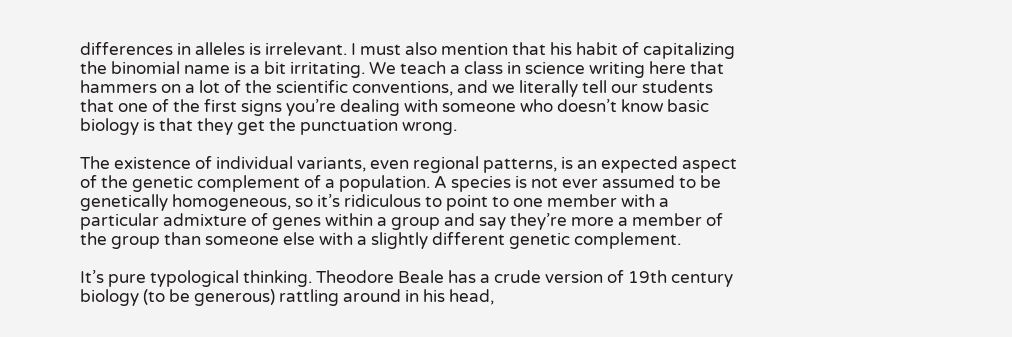differences in alleles is irrelevant. I must also mention that his habit of capitalizing the binomial name is a bit irritating. We teach a class in science writing here that hammers on a lot of the scientific conventions, and we literally tell our students that one of the first signs you’re dealing with someone who doesn’t know basic biology is that they get the punctuation wrong.

The existence of individual variants, even regional patterns, is an expected aspect of the genetic complement of a population. A species is not ever assumed to be genetically homogeneous, so it’s ridiculous to point to one member with a particular admixture of genes within a group and say they’re more a member of the group than someone else with a slightly different genetic complement.

It’s pure typological thinking. Theodore Beale has a crude version of 19th century biology (to be generous) rattling around in his head,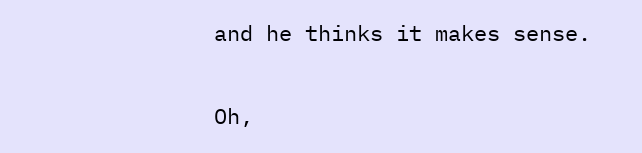and he thinks it makes sense.

Oh,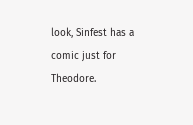look, Sinfest has a comic just for Theodore.